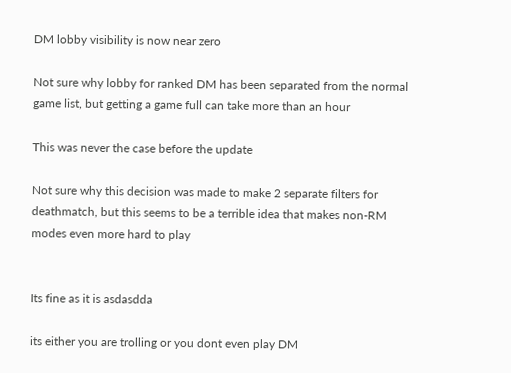DM lobby visibility is now near zero

Not sure why lobby for ranked DM has been separated from the normal game list, but getting a game full can take more than an hour

This was never the case before the update

Not sure why this decision was made to make 2 separate filters for deathmatch, but this seems to be a terrible idea that makes non-RM modes even more hard to play


Its fine as it is asdasdda

its either you are trolling or you dont even play DM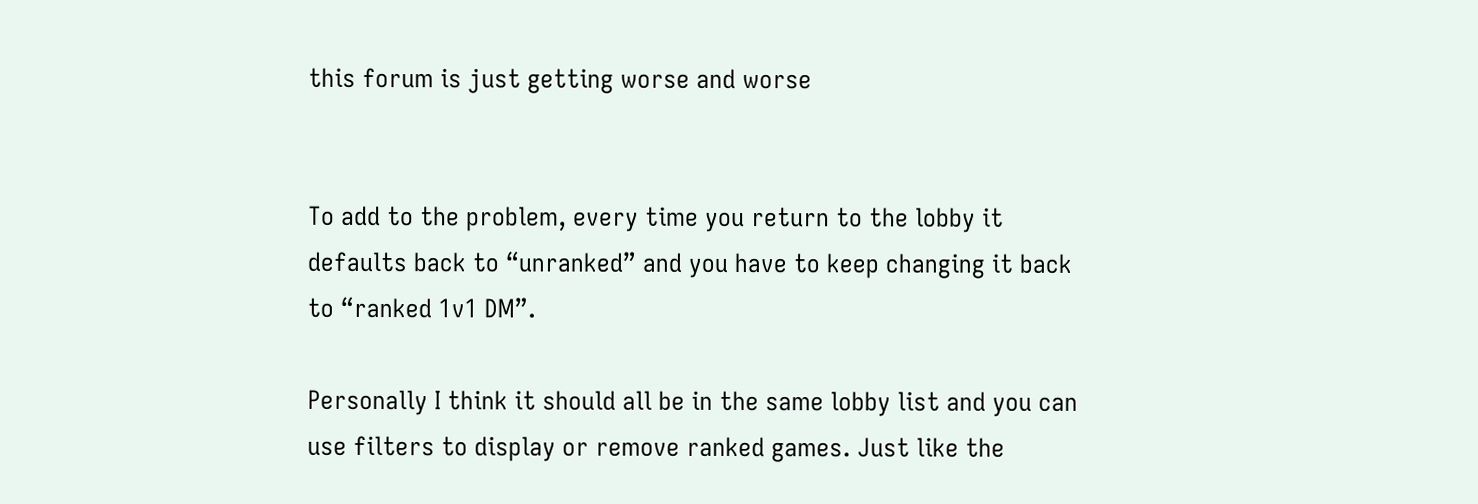this forum is just getting worse and worse


To add to the problem, every time you return to the lobby it defaults back to “unranked” and you have to keep changing it back to “ranked 1v1 DM”.

Personally I think it should all be in the same lobby list and you can use filters to display or remove ranked games. Just like the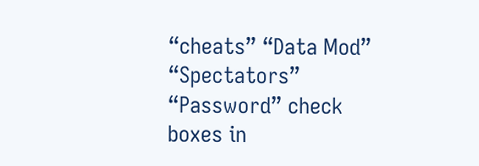“cheats” “Data Mod” “Spectators” “Password” check boxes in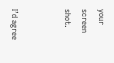your screen shot.


I’d agree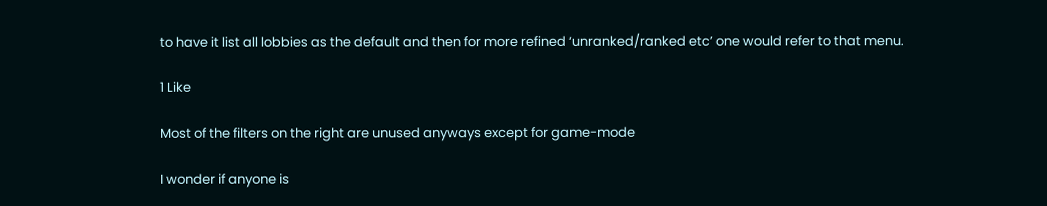to have it list all lobbies as the default and then for more refined ‘unranked/ranked etc’ one would refer to that menu.

1 Like

Most of the filters on the right are unused anyways except for game-mode

I wonder if anyone is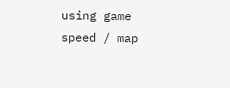using game speed / map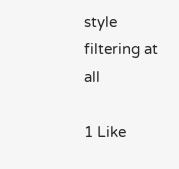style filtering at all

1 Like